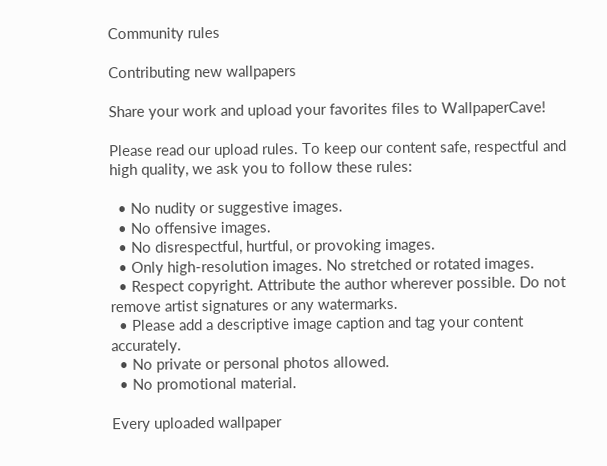Community rules

Contributing new wallpapers

Share your work and upload your favorites files to WallpaperCave!

Please read our upload rules. To keep our content safe, respectful and high quality, we ask you to follow these rules:

  • No nudity or suggestive images.
  • No offensive images.
  • No disrespectful, hurtful, or provoking images.
  • Only high-resolution images. No stretched or rotated images.
  • Respect copyright. Attribute the author wherever possible. Do not remove artist signatures or any watermarks.
  • Please add a descriptive image caption and tag your content accurately.
  • No private or personal photos allowed.
  • No promotional material.

Every uploaded wallpaper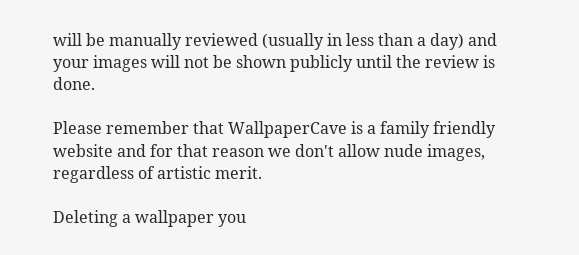will be manually reviewed (usually in less than a day) and your images will not be shown publicly until the review is done.

Please remember that WallpaperCave is a family friendly website and for that reason we don't allow nude images, regardless of artistic merit.

Deleting a wallpaper you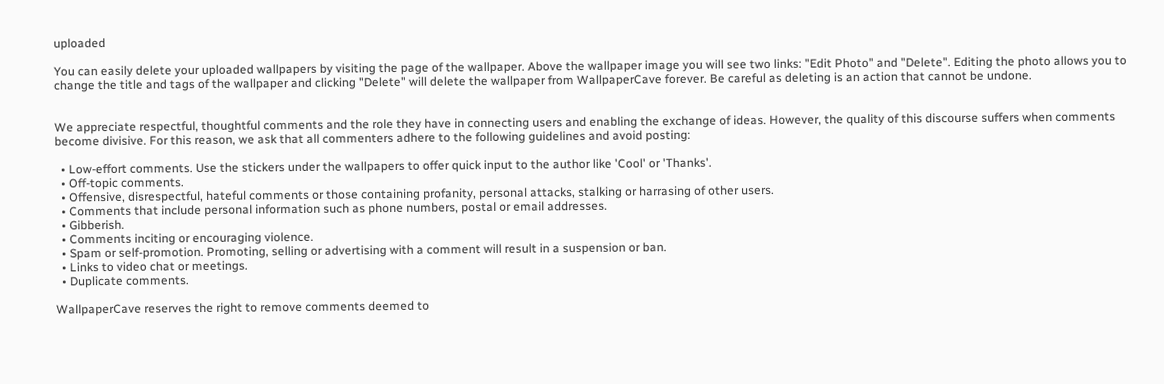uploaded

You can easily delete your uploaded wallpapers by visiting the page of the wallpaper. Above the wallpaper image you will see two links: "Edit Photo" and "Delete". Editing the photo allows you to change the title and tags of the wallpaper and clicking "Delete" will delete the wallpaper from WallpaperCave forever. Be careful as deleting is an action that cannot be undone.


We appreciate respectful, thoughtful comments and the role they have in connecting users and enabling the exchange of ideas. However, the quality of this discourse suffers when comments become divisive. For this reason, we ask that all commenters adhere to the following guidelines and avoid posting:

  • Low-effort comments. Use the stickers under the wallpapers to offer quick input to the author like 'Cool' or 'Thanks'.
  • Off-topic comments.
  • Offensive, disrespectful, hateful comments or those containing profanity, personal attacks, stalking or harrasing of other users.
  • Comments that include personal information such as phone numbers, postal or email addresses.
  • Gibberish.
  • Comments inciting or encouraging violence.
  • Spam or self-promotion. Promoting, selling or advertising with a comment will result in a suspension or ban.
  • Links to video chat or meetings.
  • Duplicate comments.

WallpaperCave reserves the right to remove comments deemed to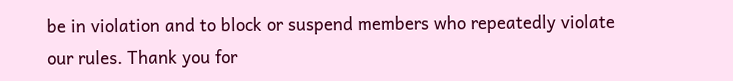be in violation and to block or suspend members who repeatedly violate our rules. Thank you for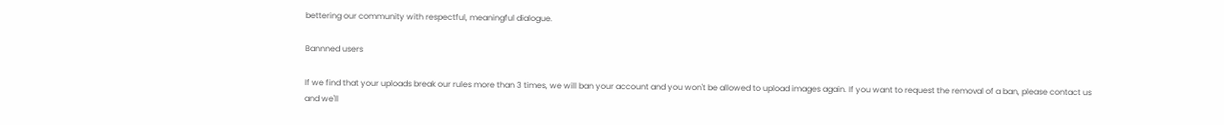bettering our community with respectful, meaningful dialogue.

Bannned users

If we find that your uploads break our rules more than 3 times, we will ban your account and you won't be allowed to upload images again. If you want to request the removal of a ban, please contact us and we'll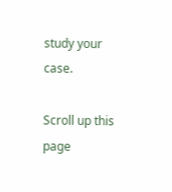study your case.

Scroll up this page